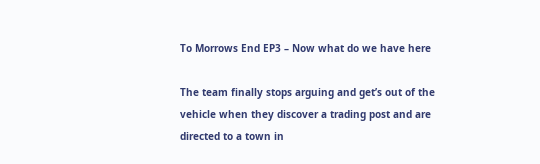To Morrows End EP3 – Now what do we have here

The team finally stops arguing and get’s out of the vehicle when they discover a trading post and are directed to a town in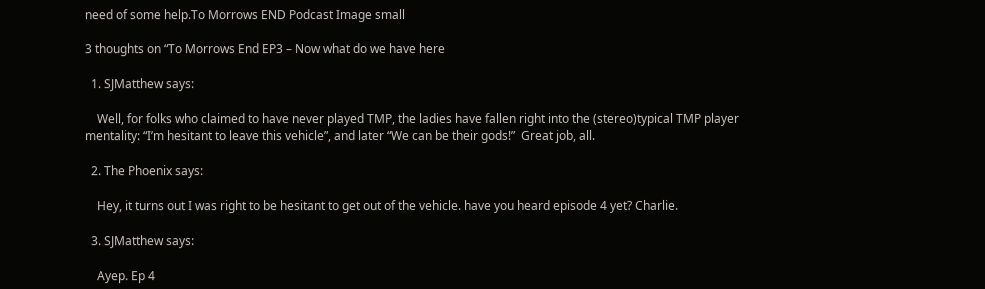need of some help.To Morrows END Podcast Image small

3 thoughts on “To Morrows End EP3 – Now what do we have here

  1. SJMatthew says:

    Well, for folks who claimed to have never played TMP, the ladies have fallen right into the (stereo)typical TMP player mentality: “I’m hesitant to leave this vehicle”, and later “We can be their gods!”  Great job, all.

  2. The Phoenix says:

    Hey, it turns out I was right to be hesitant to get out of the vehicle. have you heard episode 4 yet? Charlie.

  3. SJMatthew says:

    Ayep. Ep 4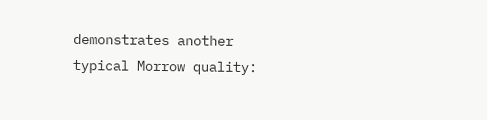demonstrates another typical Morrow quality: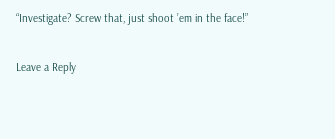“Investigate? Screw that, just shoot ’em in the face!”

Leave a Reply